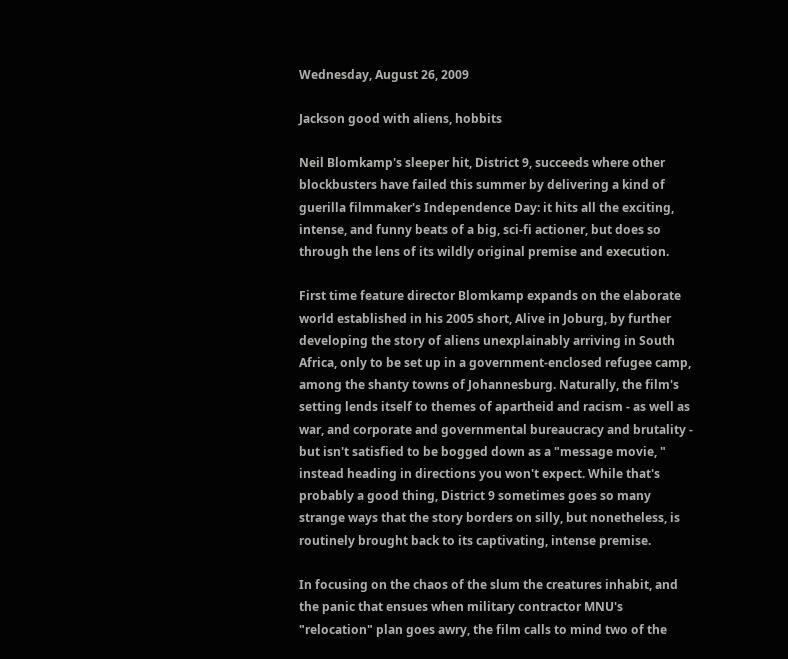Wednesday, August 26, 2009

Jackson good with aliens, hobbits

Neil Blomkamp's sleeper hit, District 9, succeeds where other blockbusters have failed this summer by delivering a kind of guerilla filmmaker's Independence Day: it hits all the exciting, intense, and funny beats of a big, sci-fi actioner, but does so through the lens of its wildly original premise and execution.

First time feature director Blomkamp expands on the elaborate world established in his 2005 short, Alive in Joburg, by further developing the story of aliens unexplainably arriving in South Africa, only to be set up in a government-enclosed refugee camp, among the shanty towns of Johannesburg. Naturally, the film's setting lends itself to themes of apartheid and racism - as well as war, and corporate and governmental bureaucracy and brutality - but isn't satisfied to be bogged down as a "message movie, " instead heading in directions you won't expect. While that's probably a good thing, District 9 sometimes goes so many strange ways that the story borders on silly, but nonetheless, is routinely brought back to its captivating, intense premise.

In focusing on the chaos of the slum the creatures inhabit, and the panic that ensues when military contractor MNU's "relocation" plan goes awry, the film calls to mind two of the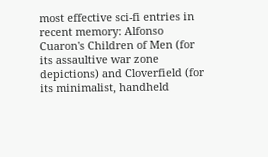most effective sci-fi entries in recent memory: Alfonso Cuaron's Children of Men (for its assaultive war zone depictions) and Cloverfield (for its minimalist, handheld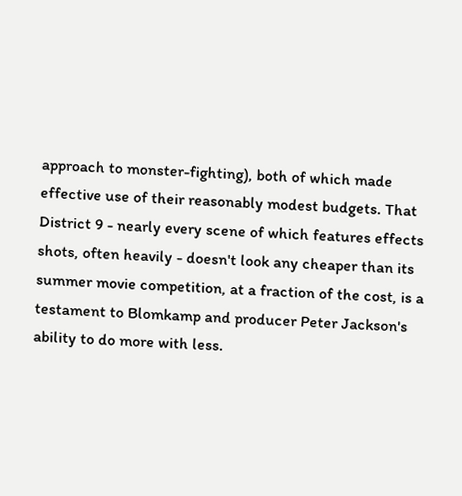approach to monster-fighting), both of which made effective use of their reasonably modest budgets. That District 9 - nearly every scene of which features effects shots, often heavily - doesn't look any cheaper than its summer movie competition, at a fraction of the cost, is a testament to Blomkamp and producer Peter Jackson's ability to do more with less.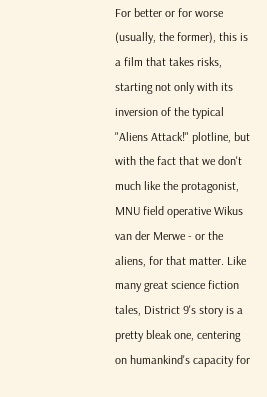For better or for worse (usually, the former), this is a film that takes risks, starting not only with its inversion of the typical "Aliens Attack!" plotline, but with the fact that we don't much like the protagonist, MNU field operative Wikus van der Merwe - or the aliens, for that matter. Like many great science fiction tales, District 9's story is a pretty bleak one, centering on humankind's capacity for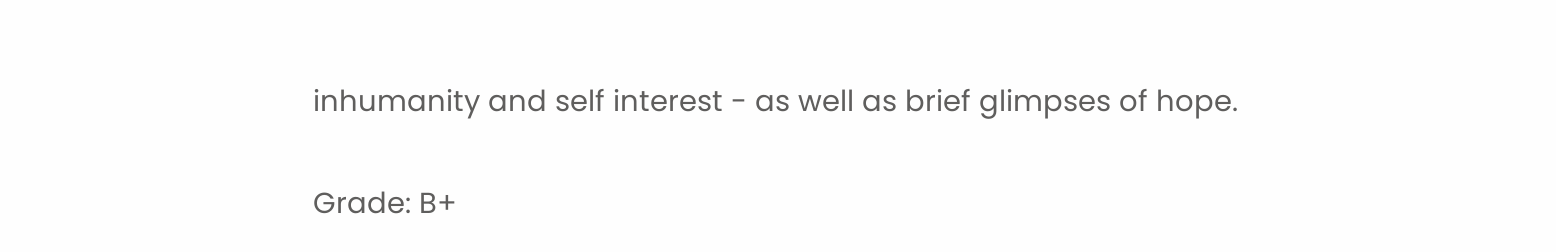inhumanity and self interest - as well as brief glimpses of hope.

Grade: B+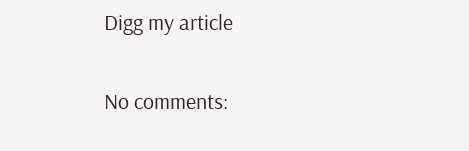Digg my article

No comments: